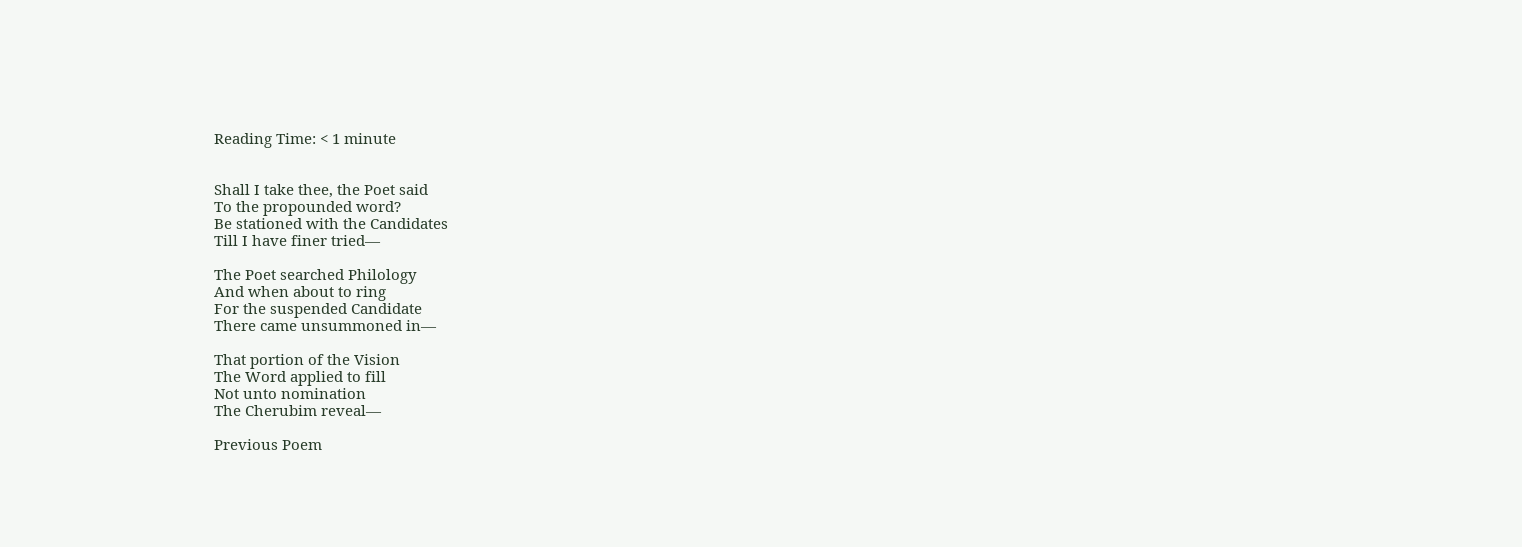Reading Time: < 1 minute


Shall I take thee, the Poet said
To the propounded word?
Be stationed with the Candidates
Till I have finer tried—

The Poet searched Philology
And when about to ring
For the suspended Candidate
There came unsummoned in—

That portion of the Vision
The Word applied to fill
Not unto nomination
The Cherubim reveal—

Previous Poem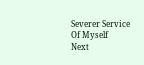Severer Service Of Myself
Next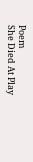Poem
She Died At Play